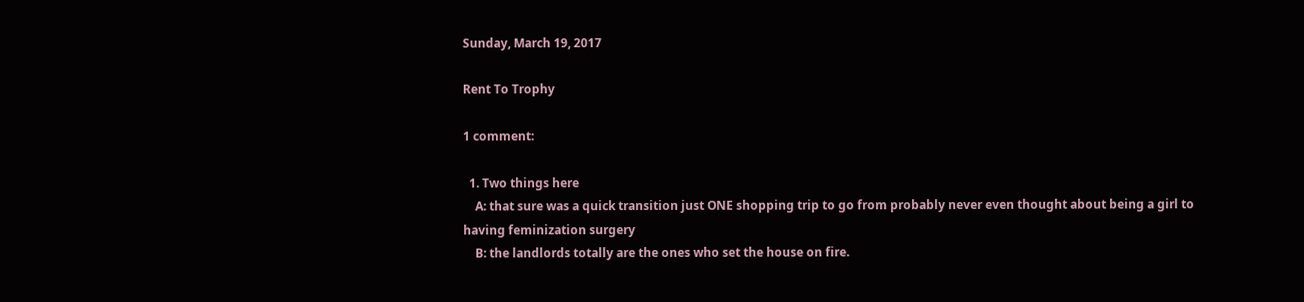Sunday, March 19, 2017

Rent To Trophy

1 comment:

  1. Two things here
    A: that sure was a quick transition just ONE shopping trip to go from probably never even thought about being a girl to having feminization surgery
    B: the landlords totally are the ones who set the house on fire.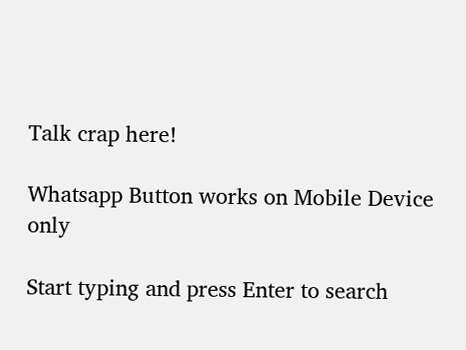Talk crap here!

Whatsapp Button works on Mobile Device only

Start typing and press Enter to search